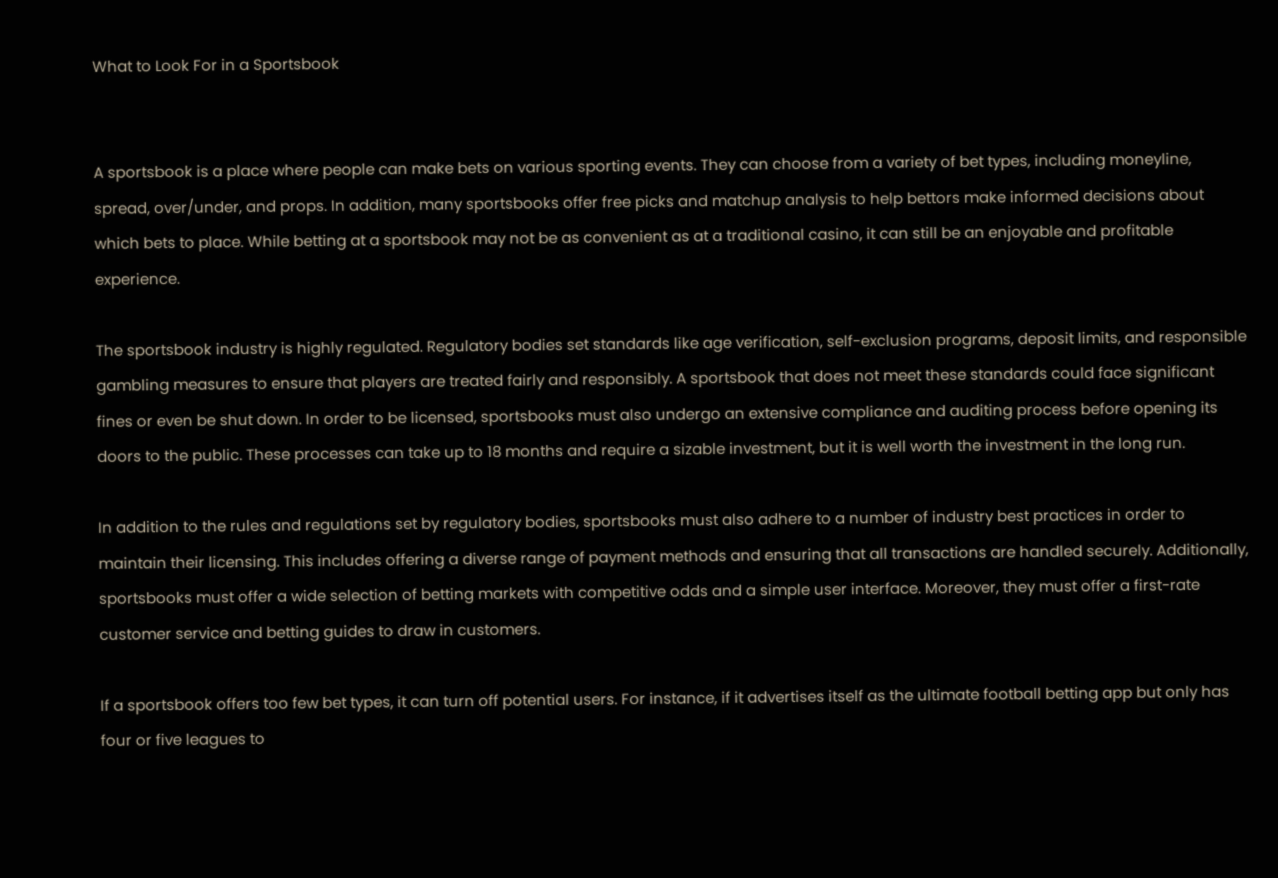What to Look For in a Sportsbook


A sportsbook is a place where people can make bets on various sporting events. They can choose from a variety of bet types, including moneyline, spread, over/under, and props. In addition, many sportsbooks offer free picks and matchup analysis to help bettors make informed decisions about which bets to place. While betting at a sportsbook may not be as convenient as at a traditional casino, it can still be an enjoyable and profitable experience.

The sportsbook industry is highly regulated. Regulatory bodies set standards like age verification, self-exclusion programs, deposit limits, and responsible gambling measures to ensure that players are treated fairly and responsibly. A sportsbook that does not meet these standards could face significant fines or even be shut down. In order to be licensed, sportsbooks must also undergo an extensive compliance and auditing process before opening its doors to the public. These processes can take up to 18 months and require a sizable investment, but it is well worth the investment in the long run.

In addition to the rules and regulations set by regulatory bodies, sportsbooks must also adhere to a number of industry best practices in order to maintain their licensing. This includes offering a diverse range of payment methods and ensuring that all transactions are handled securely. Additionally, sportsbooks must offer a wide selection of betting markets with competitive odds and a simple user interface. Moreover, they must offer a first-rate customer service and betting guides to draw in customers.

If a sportsbook offers too few bet types, it can turn off potential users. For instance, if it advertises itself as the ultimate football betting app but only has four or five leagues to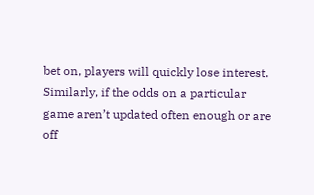bet on, players will quickly lose interest. Similarly, if the odds on a particular game aren’t updated often enough or are off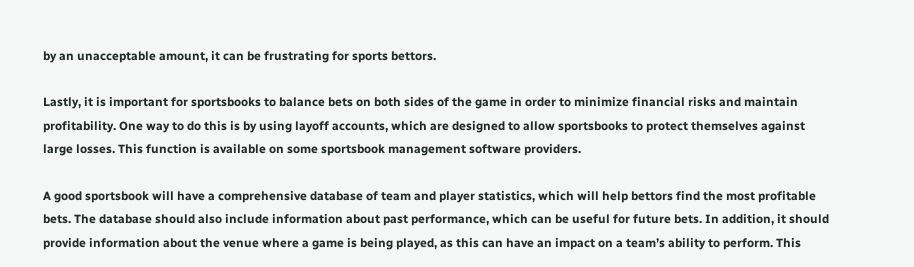by an unacceptable amount, it can be frustrating for sports bettors.

Lastly, it is important for sportsbooks to balance bets on both sides of the game in order to minimize financial risks and maintain profitability. One way to do this is by using layoff accounts, which are designed to allow sportsbooks to protect themselves against large losses. This function is available on some sportsbook management software providers.

A good sportsbook will have a comprehensive database of team and player statistics, which will help bettors find the most profitable bets. The database should also include information about past performance, which can be useful for future bets. In addition, it should provide information about the venue where a game is being played, as this can have an impact on a team’s ability to perform. This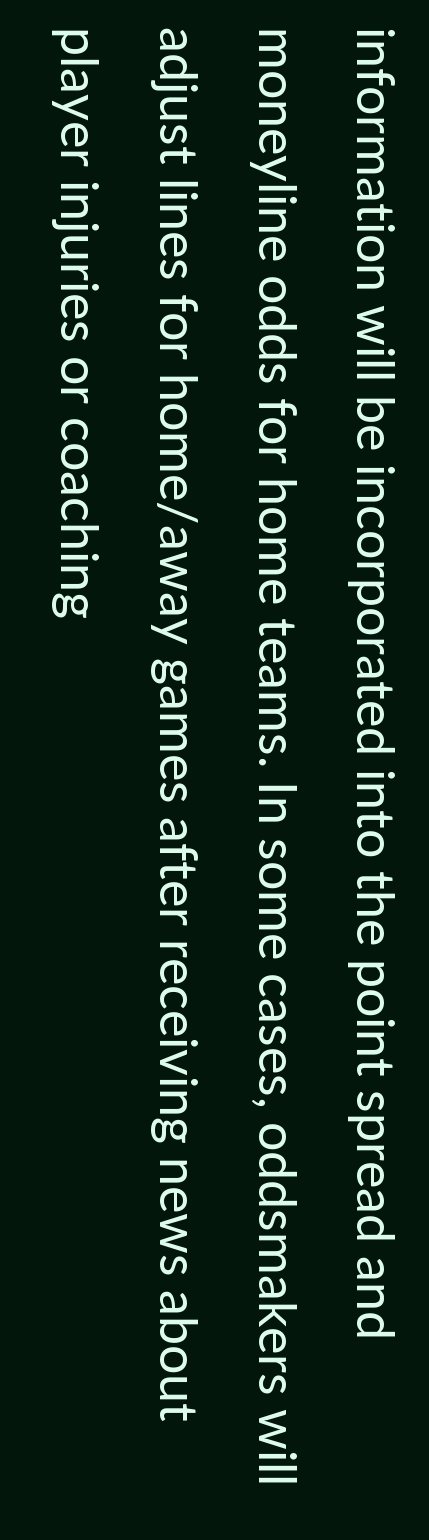information will be incorporated into the point spread and moneyline odds for home teams. In some cases, oddsmakers will adjust lines for home/away games after receiving news about player injuries or coaching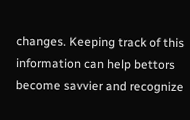changes. Keeping track of this information can help bettors become savvier and recognize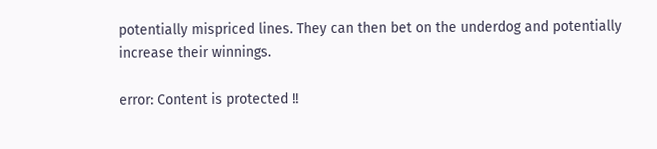potentially mispriced lines. They can then bet on the underdog and potentially increase their winnings.

error: Content is protected !!